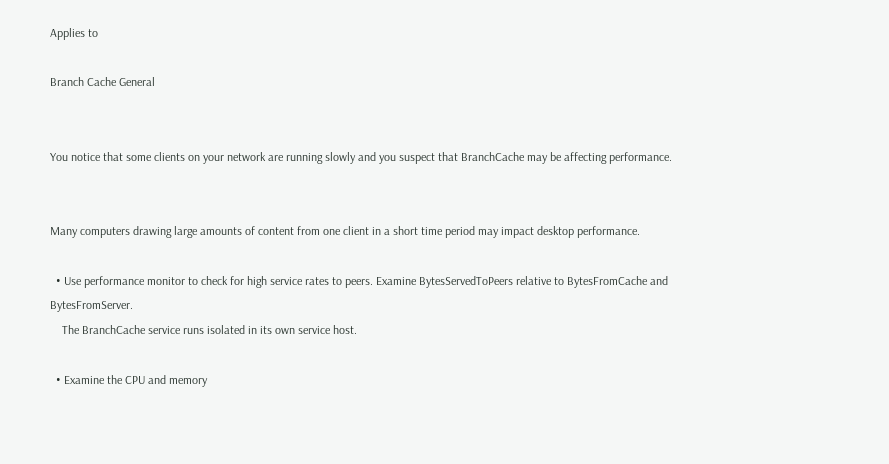Applies to

Branch Cache General


You notice that some clients on your network are running slowly and you suspect that BranchCache may be affecting performance.


Many computers drawing large amounts of content from one client in a short time period may impact desktop performance.

  • Use performance monitor to check for high service rates to peers. Examine BytesServedToPeers relative to BytesFromCache and BytesFromServer.
    The BranchCache service runs isolated in its own service host.

  • Examine the CPU and memory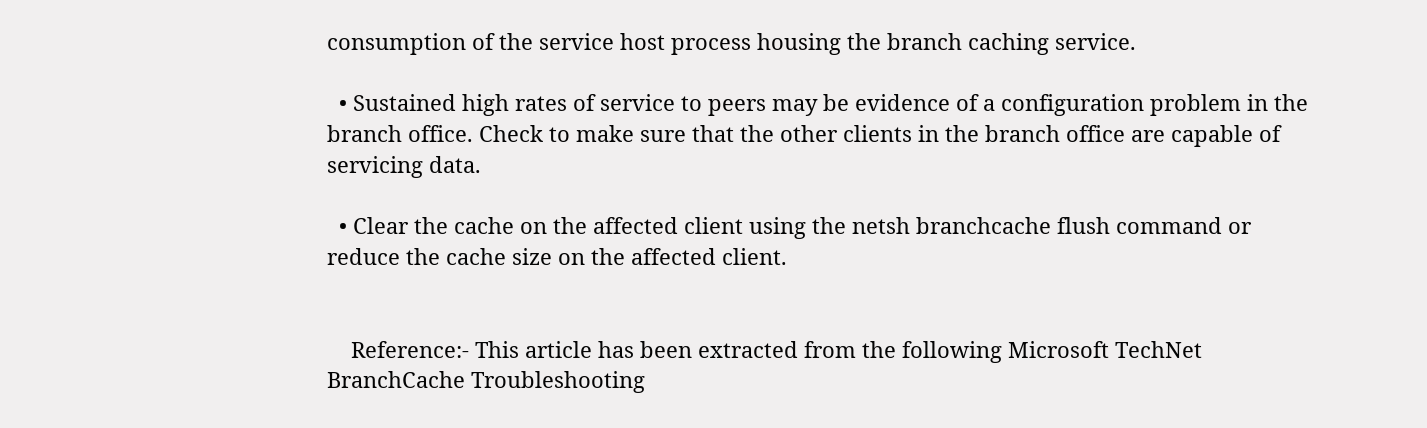consumption of the service host process housing the branch caching service.

  • Sustained high rates of service to peers may be evidence of a configuration problem in the branch office. Check to make sure that the other clients in the branch office are capable of servicing data.

  • Clear the cache on the affected client using the netsh branchcache flush command or reduce the cache size on the affected client.


    Reference:- This article has been extracted from the following Microsoft TechNet BranchCache Troubleshooting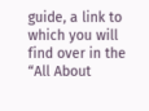guide, a link to which you will find over in the “All About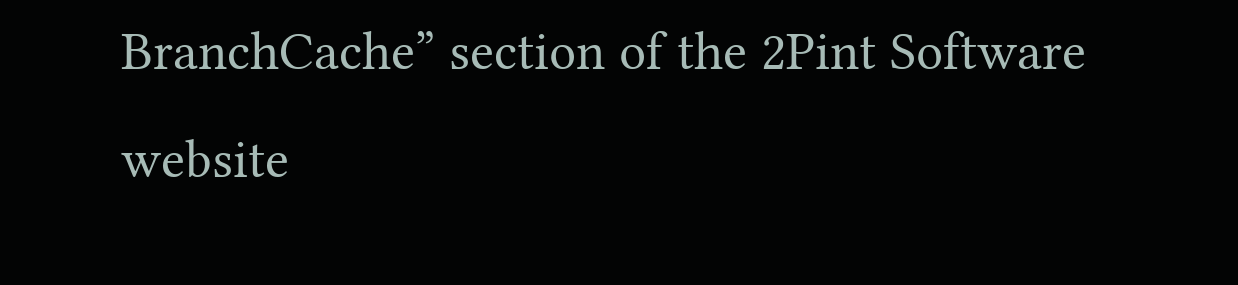BranchCache” section of the 2Pint Software website